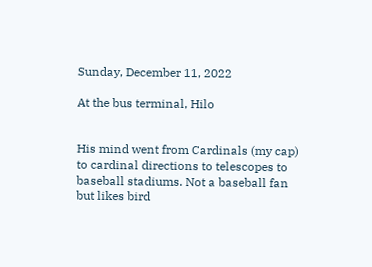Sunday, December 11, 2022

At the bus terminal, Hilo


His mind went from Cardinals (my cap) to cardinal directions to telescopes to baseball stadiums. Not a baseball fan but likes bird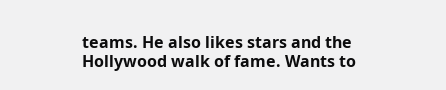teams. He also likes stars and the Hollywood walk of fame. Wants to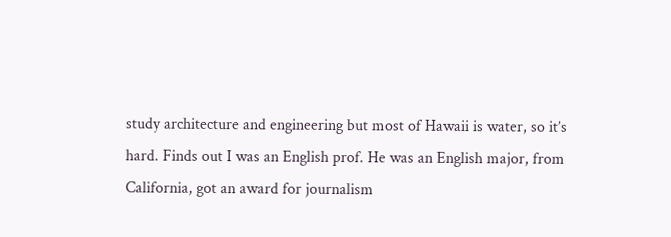study architecture and engineering but most of Hawaii is water, so it’s hard. Finds out I was an English prof. He was an English major, from California, got an award for journalism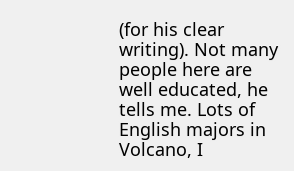(for his clear writing). Not many people here are well educated, he tells me. Lots of English majors in Volcano, I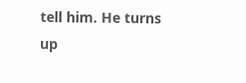tell him. He turns up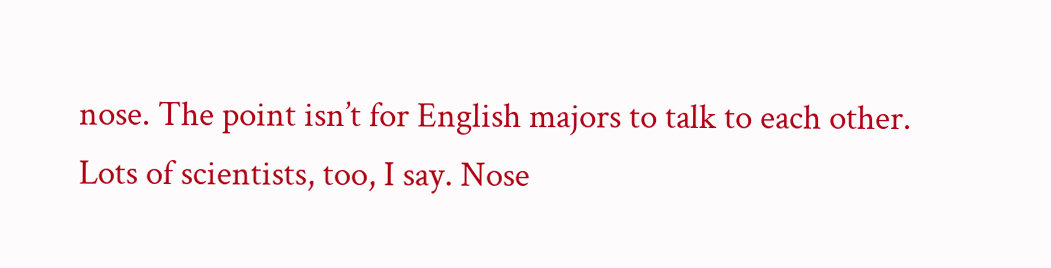nose. The point isn’t for English majors to talk to each other. Lots of scientists, too, I say. Nose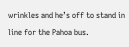wrinkles and he’s off to stand in line for the Pahoa bus.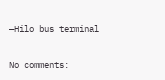—Hilo bus terminal

No comments: